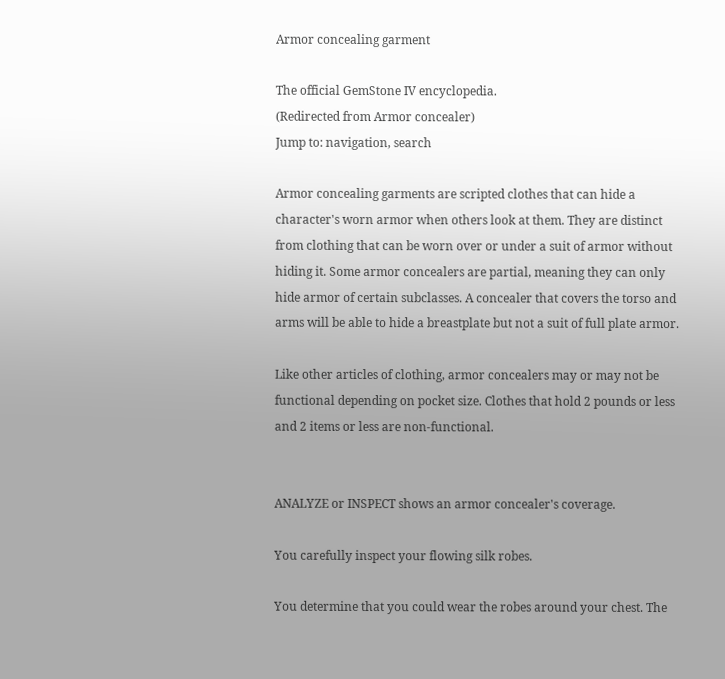Armor concealing garment

The official GemStone IV encyclopedia.
(Redirected from Armor concealer)
Jump to: navigation, search

Armor concealing garments are scripted clothes that can hide a character's worn armor when others look at them. They are distinct from clothing that can be worn over or under a suit of armor without hiding it. Some armor concealers are partial, meaning they can only hide armor of certain subclasses. A concealer that covers the torso and arms will be able to hide a breastplate but not a suit of full plate armor.

Like other articles of clothing, armor concealers may or may not be functional depending on pocket size. Clothes that hold 2 pounds or less and 2 items or less are non-functional.


ANALYZE or INSPECT shows an armor concealer's coverage.

You carefully inspect your flowing silk robes.

You determine that you could wear the robes around your chest. The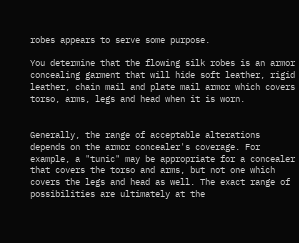robes appears to serve some purpose.

You determine that the flowing silk robes is an armor concealing garment that will hide soft leather, rigid leather, chain mail and plate mail armor which covers torso, arms, legs and head when it is worn.


Generally, the range of acceptable alterations depends on the armor concealer's coverage. For example, a "tunic" may be appropriate for a concealer that covers the torso and arms, but not one which covers the legs and head as well. The exact range of possibilities are ultimately at the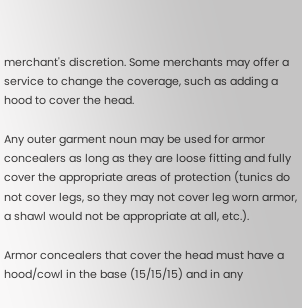merchant's discretion. Some merchants may offer a service to change the coverage, such as adding a hood to cover the head.

Any outer garment noun may be used for armor concealers as long as they are loose fitting and fully cover the appropriate areas of protection (tunics do not cover legs, so they may not cover leg worn armor, a shawl would not be appropriate at all, etc.).

Armor concealers that cover the head must have a hood/cowl in the base (15/15/15) and in any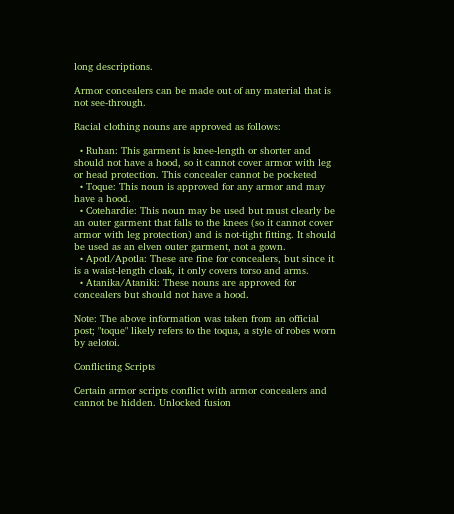long descriptions.

Armor concealers can be made out of any material that is not see-through.

Racial clothing nouns are approved as follows:

  • Ruhan: This garment is knee-length or shorter and should not have a hood, so it cannot cover armor with leg or head protection. This concealer cannot be pocketed
  • Toque: This noun is approved for any armor and may have a hood.
  • Cotehardie: This noun may be used but must clearly be an outer garment that falls to the knees (so it cannot cover armor with leg protection) and is not-tight fitting. It should be used as an elven outer garment, not a gown.
  • Apotl/Apotla: These are fine for concealers, but since it is a waist-length cloak, it only covers torso and arms.
  • Atanika/Ataniki: These nouns are approved for concealers but should not have a hood.

Note: The above information was taken from an official post; "toque" likely refers to the toqua, a style of robes worn by aelotoi.

Conflicting Scripts

Certain armor scripts conflict with armor concealers and cannot be hidden. Unlocked fusion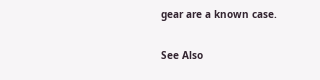gear are a known case.

See Also